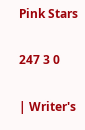Pink Stars

247 3 0

| Writer's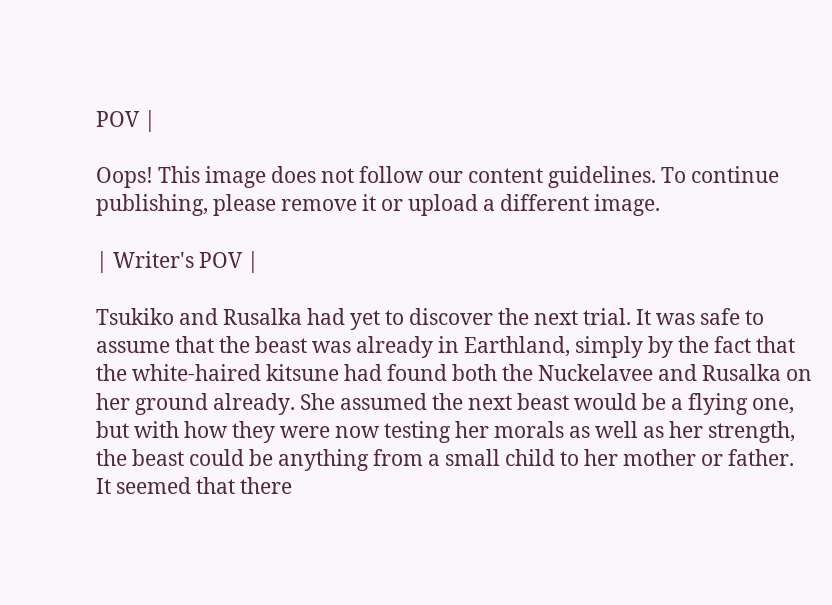POV |

Oops! This image does not follow our content guidelines. To continue publishing, please remove it or upload a different image.

| Writer's POV |

Tsukiko and Rusalka had yet to discover the next trial. It was safe to assume that the beast was already in Earthland, simply by the fact that the white-haired kitsune had found both the Nuckelavee and Rusalka on her ground already. She assumed the next beast would be a flying one, but with how they were now testing her morals as well as her strength, the beast could be anything from a small child to her mother or father. It seemed that there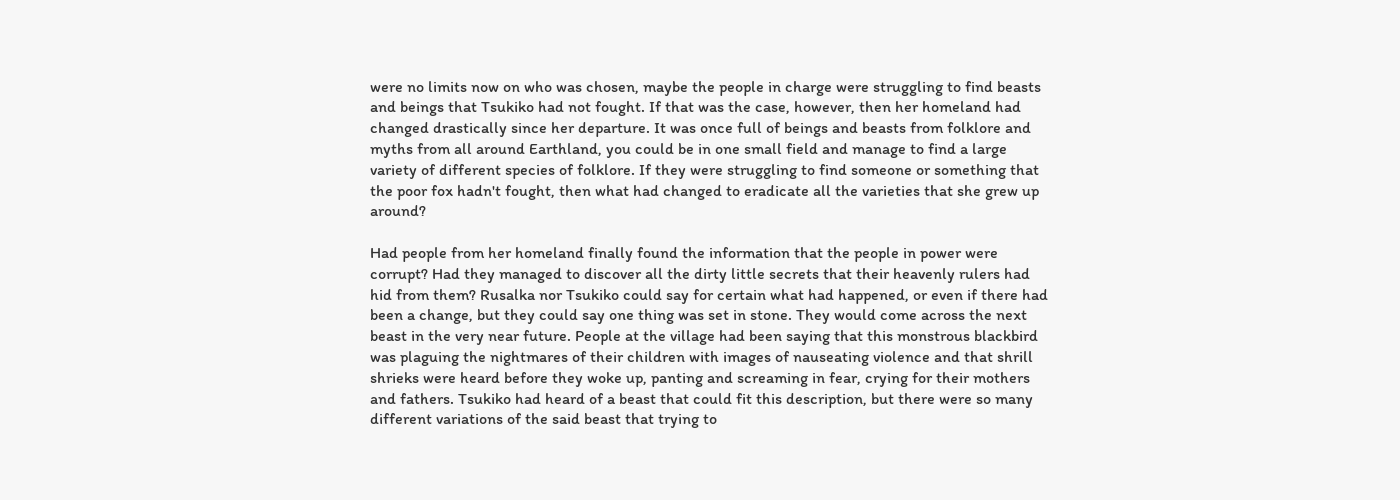were no limits now on who was chosen, maybe the people in charge were struggling to find beasts and beings that Tsukiko had not fought. If that was the case, however, then her homeland had changed drastically since her departure. It was once full of beings and beasts from folklore and myths from all around Earthland, you could be in one small field and manage to find a large variety of different species of folklore. If they were struggling to find someone or something that the poor fox hadn't fought, then what had changed to eradicate all the varieties that she grew up around?

Had people from her homeland finally found the information that the people in power were corrupt? Had they managed to discover all the dirty little secrets that their heavenly rulers had hid from them? Rusalka nor Tsukiko could say for certain what had happened, or even if there had been a change, but they could say one thing was set in stone. They would come across the next beast in the very near future. People at the village had been saying that this monstrous blackbird was plaguing the nightmares of their children with images of nauseating violence and that shrill shrieks were heard before they woke up, panting and screaming in fear, crying for their mothers and fathers. Tsukiko had heard of a beast that could fit this description, but there were so many different variations of the said beast that trying to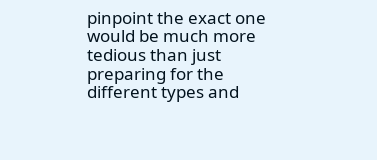pinpoint the exact one would be much more tedious than just preparing for the different types and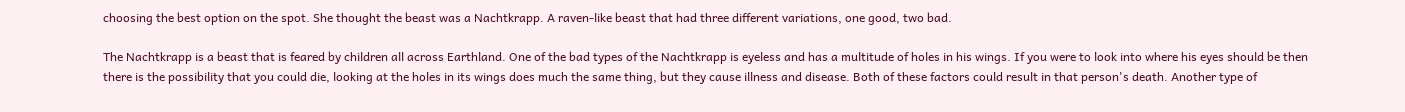choosing the best option on the spot. She thought the beast was a Nachtkrapp. A raven-like beast that had three different variations, one good, two bad.

The Nachtkrapp is a beast that is feared by children all across Earthland. One of the bad types of the Nachtkrapp is eyeless and has a multitude of holes in his wings. If you were to look into where his eyes should be then there is the possibility that you could die, looking at the holes in its wings does much the same thing, but they cause illness and disease. Both of these factors could result in that person's death. Another type of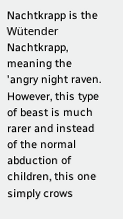Nachtkrapp is the Wütender Nachtkrapp, meaning the 'angry night raven. However, this type of beast is much rarer and instead of the normal abduction of children, this one simply crows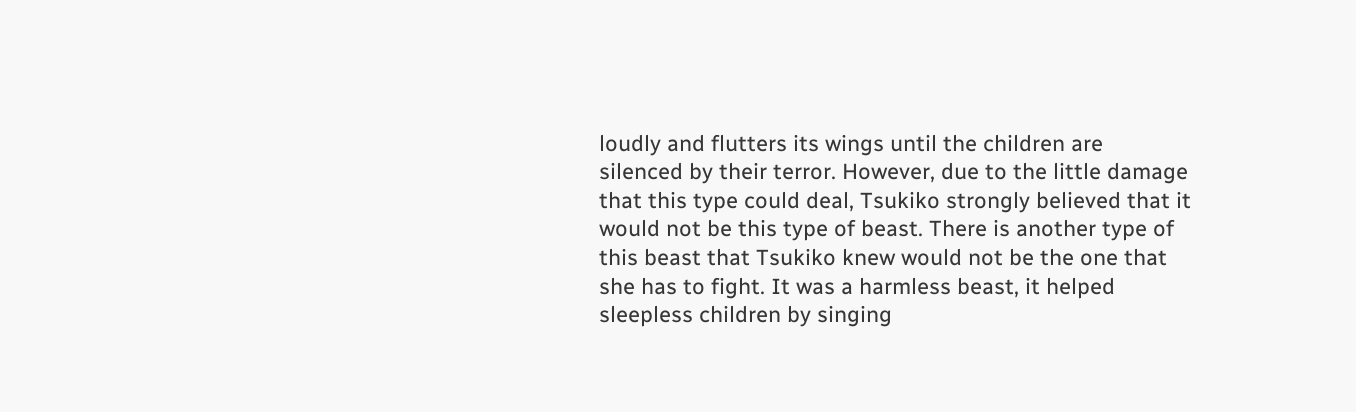loudly and flutters its wings until the children are silenced by their terror. However, due to the little damage that this type could deal, Tsukiko strongly believed that it would not be this type of beast. There is another type of this beast that Tsukiko knew would not be the one that she has to fight. It was a harmless beast, it helped sleepless children by singing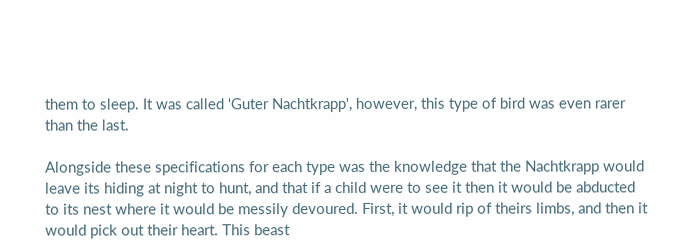them to sleep. It was called 'Guter Nachtkrapp', however, this type of bird was even rarer than the last.

Alongside these specifications for each type was the knowledge that the Nachtkrapp would leave its hiding at night to hunt, and that if a child were to see it then it would be abducted to its nest where it would be messily devoured. First, it would rip of theirs limbs, and then it would pick out their heart. This beast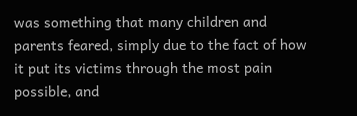was something that many children and parents feared, simply due to the fact of how it put its victims through the most pain possible, and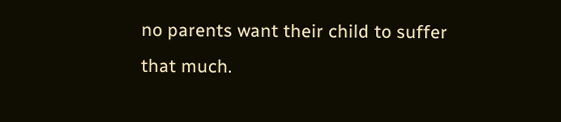no parents want their child to suffer that much.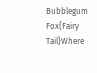Bubblegum Fox{Fairy Tail}Where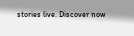stories live. Discover now